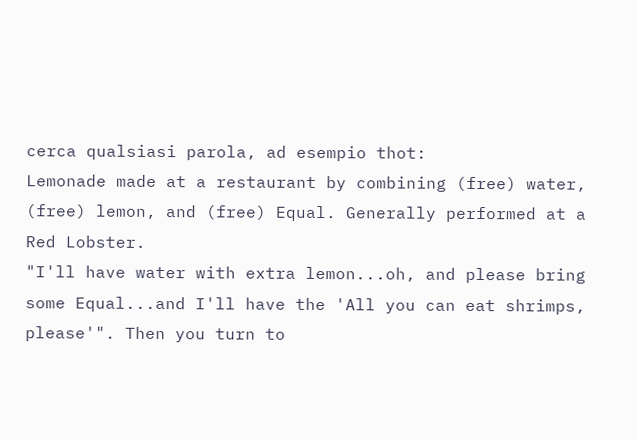cerca qualsiasi parola, ad esempio thot:
Lemonade made at a restaurant by combining (free) water, (free) lemon, and (free) Equal. Generally performed at a Red Lobster.
"I'll have water with extra lemon...oh, and please bring some Equal...and I'll have the 'All you can eat shrimps, please'". Then you turn to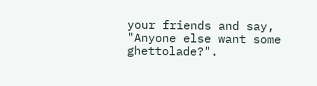your friends and say, "Anyone else want some ghettolade?".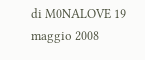di M0NALOVE 19 maggio 2008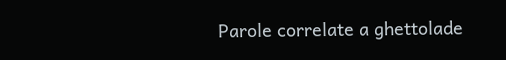Parole correlate a ghettolade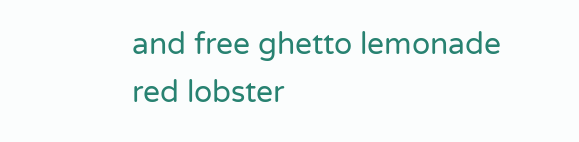and free ghetto lemonade red lobster